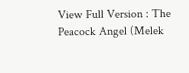View Full Version : The Peacock Angel (Melek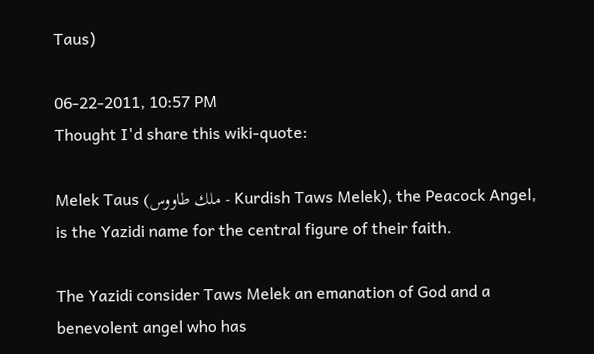Taus)

06-22-2011, 10:57 PM
Thought I'd share this wiki-quote:

Melek Taus (ملك طاووس - Kurdish Taws Melek), the Peacock Angel, is the Yazidi name for the central figure of their faith.

The Yazidi consider Taws Melek an emanation of God and a benevolent angel who has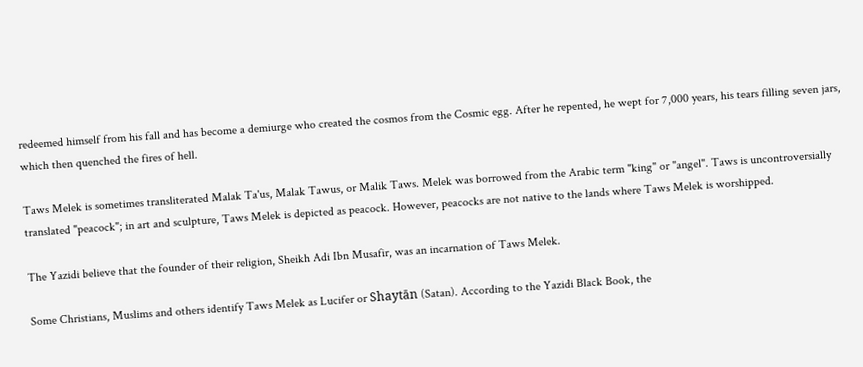redeemed himself from his fall and has become a demiurge who created the cosmos from the Cosmic egg. After he repented, he wept for 7,000 years, his tears filling seven jars, which then quenched the fires of hell.

Taws Melek is sometimes transliterated Malak Ta'us, Malak Tawus, or Malik Taws. Melek was borrowed from the Arabic term "king" or "angel". Taws is uncontroversially translated "peacock"; in art and sculpture, Taws Melek is depicted as peacock. However, peacocks are not native to the lands where Taws Melek is worshipped.

The Yazidi believe that the founder of their religion, Sheikh Adi Ibn Musafir, was an incarnation of Taws Melek.

Some Christians, Muslims and others identify Taws Melek as Lucifer or Shaytān (Satan). According to the Yazidi Black Book, the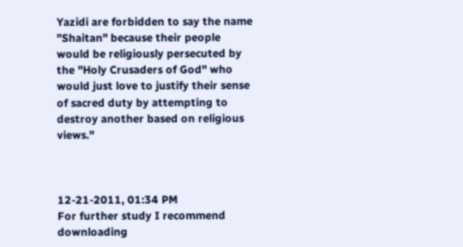Yazidi are forbidden to say the name "Shaitan" because their people would be religiously persecuted by the "Holy Crusaders of God" who would just love to justify their sense of sacred duty by attempting to destroy another based on religious views."



12-21-2011, 01:34 PM
For further study I recommend downloading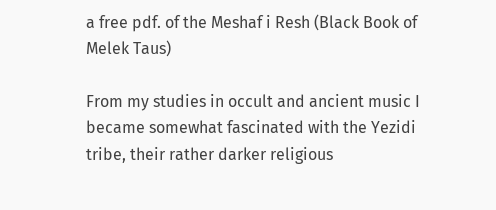a free pdf. of the Meshaf i Resh (Black Book of Melek Taus)

From my studies in occult and ancient music I became somewhat fascinated with the Yezidi tribe, their rather darker religious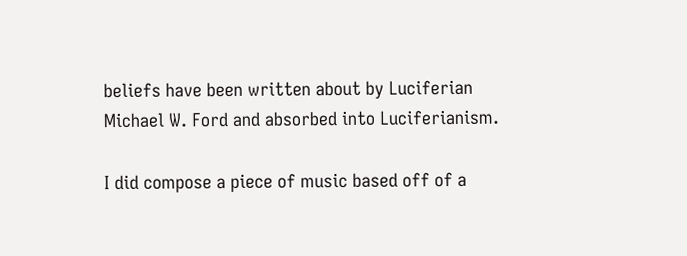beliefs have been written about by Luciferian Michael W. Ford and absorbed into Luciferianism.

I did compose a piece of music based off of a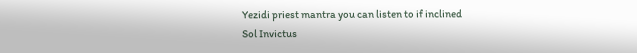Yezidi priest mantra you can listen to if inclined
Sol Invictus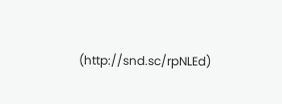(http://snd.sc/rpNLEd)